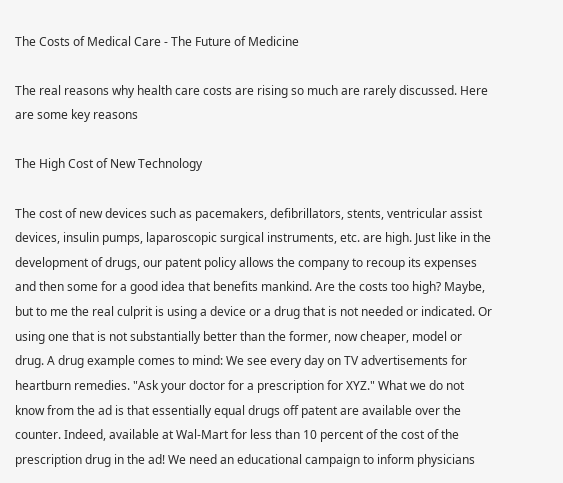The Costs of Medical Care - The Future of Medicine

The real reasons why health care costs are rising so much are rarely discussed. Here are some key reasons

The High Cost of New Technology

The cost of new devices such as pacemakers, defibrillators, stents, ventricular assist devices, insulin pumps, laparoscopic surgical instruments, etc. are high. Just like in the development of drugs, our patent policy allows the company to recoup its expenses and then some for a good idea that benefits mankind. Are the costs too high? Maybe, but to me the real culprit is using a device or a drug that is not needed or indicated. Or using one that is not substantially better than the former, now cheaper, model or drug. A drug example comes to mind: We see every day on TV advertisements for heartburn remedies. "Ask your doctor for a prescription for XYZ." What we do not know from the ad is that essentially equal drugs off patent are available over the counter. Indeed, available at Wal-Mart for less than 10 percent of the cost of the prescription drug in the ad! We need an educational campaign to inform physicians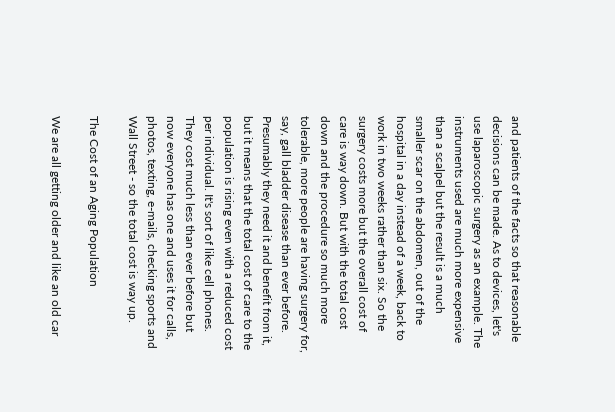and patients of the facts so that reasonable decisions can be made. As to devices, let's use laparoscopic surgery as an example. The instruments used are much more expensive than a scalpel but the result is a much smaller scar on the abdomen, out of the hospital in a day instead of a week, back to work in two weeks rather than six. So the surgery costs more but the overall cost of care is way down. But with the total cost down and the procedure so much more tolerable, more people are having surgery for, say, gall bladder disease than ever before. Presumably they need it and benefit from it, but it means that the total cost of care to the population is rising even with a reduced cost per individual. It's sort of like cell phones. They cost much less than ever before but now everyone has one and uses it for calls, photos, texting, e-mails, checking sports and Wall Street - so the total cost is way up.

The Cost of an Aging Population

We are all getting older and like an old car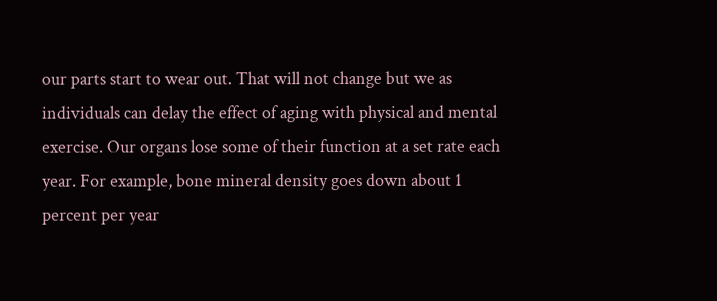our parts start to wear out. That will not change but we as individuals can delay the effect of aging with physical and mental exercise. Our organs lose some of their function at a set rate each year. For example, bone mineral density goes down about 1 percent per year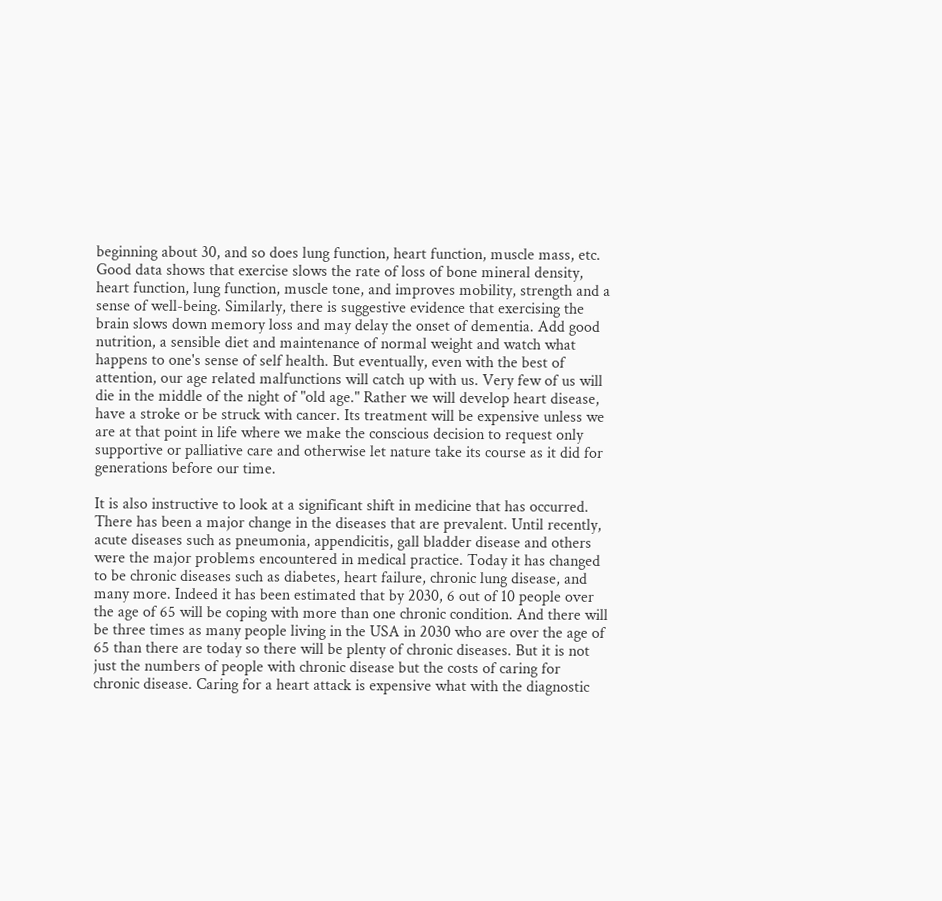beginning about 30, and so does lung function, heart function, muscle mass, etc. Good data shows that exercise slows the rate of loss of bone mineral density, heart function, lung function, muscle tone, and improves mobility, strength and a sense of well-being. Similarly, there is suggestive evidence that exercising the brain slows down memory loss and may delay the onset of dementia. Add good nutrition, a sensible diet and maintenance of normal weight and watch what happens to one's sense of self health. But eventually, even with the best of attention, our age related malfunctions will catch up with us. Very few of us will die in the middle of the night of "old age." Rather we will develop heart disease, have a stroke or be struck with cancer. Its treatment will be expensive unless we are at that point in life where we make the conscious decision to request only supportive or palliative care and otherwise let nature take its course as it did for generations before our time.

It is also instructive to look at a significant shift in medicine that has occurred. There has been a major change in the diseases that are prevalent. Until recently, acute diseases such as pneumonia, appendicitis, gall bladder disease and others were the major problems encountered in medical practice. Today it has changed to be chronic diseases such as diabetes, heart failure, chronic lung disease, and many more. Indeed it has been estimated that by 2030, 6 out of 10 people over the age of 65 will be coping with more than one chronic condition. And there will be three times as many people living in the USA in 2030 who are over the age of 65 than there are today so there will be plenty of chronic diseases. But it is not just the numbers of people with chronic disease but the costs of caring for chronic disease. Caring for a heart attack is expensive what with the diagnostic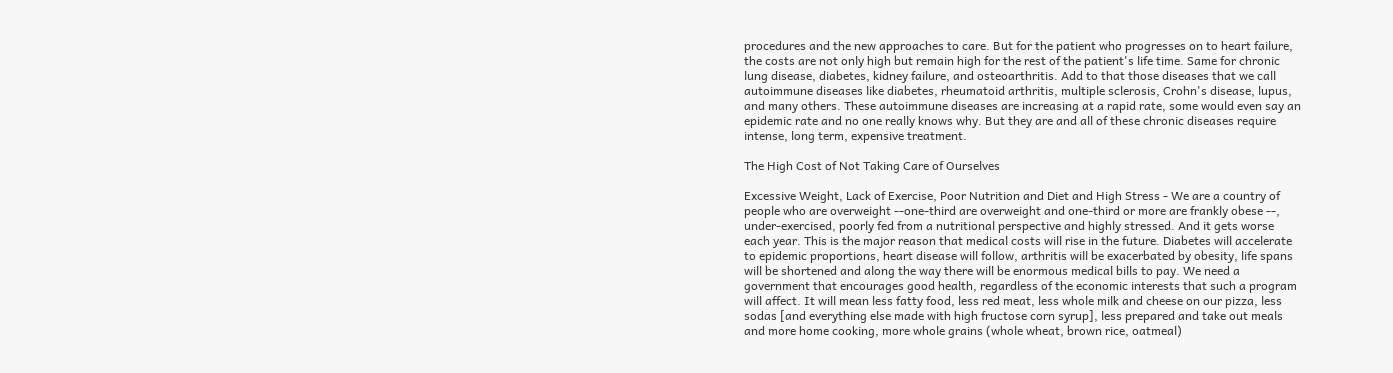procedures and the new approaches to care. But for the patient who progresses on to heart failure, the costs are not only high but remain high for the rest of the patient's life time. Same for chronic lung disease, diabetes, kidney failure, and osteoarthritis. Add to that those diseases that we call autoimmune diseases like diabetes, rheumatoid arthritis, multiple sclerosis, Crohn's disease, lupus, and many others. These autoimmune diseases are increasing at a rapid rate, some would even say an epidemic rate and no one really knows why. But they are and all of these chronic diseases require intense, long term, expensive treatment.

The High Cost of Not Taking Care of Ourselves

Excessive Weight, Lack of Exercise, Poor Nutrition and Diet and High Stress - We are a country of people who are overweight --one-third are overweight and one-third or more are frankly obese --, under-exercised, poorly fed from a nutritional perspective and highly stressed. And it gets worse each year. This is the major reason that medical costs will rise in the future. Diabetes will accelerate to epidemic proportions, heart disease will follow, arthritis will be exacerbated by obesity, life spans will be shortened and along the way there will be enormous medical bills to pay. We need a government that encourages good health, regardless of the economic interests that such a program will affect. It will mean less fatty food, less red meat, less whole milk and cheese on our pizza, less sodas [and everything else made with high fructose corn syrup], less prepared and take out meals and more home cooking, more whole grains (whole wheat, brown rice, oatmeal)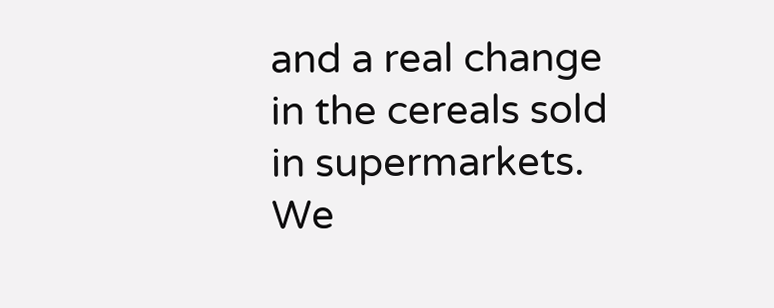and a real change in the cereals sold in supermarkets. We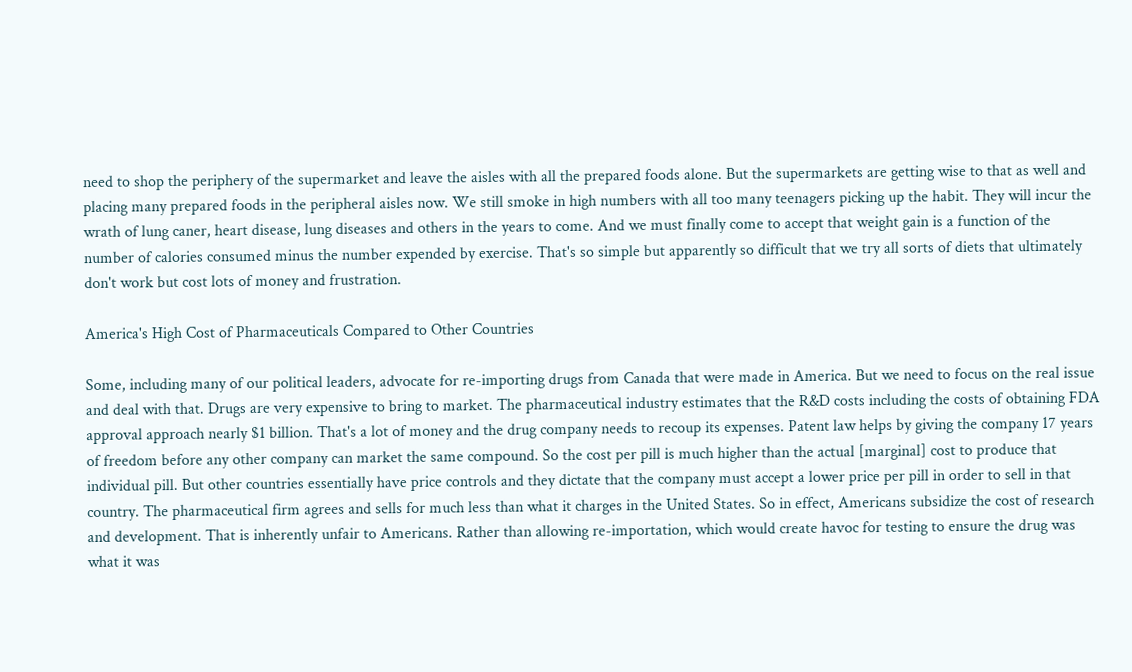need to shop the periphery of the supermarket and leave the aisles with all the prepared foods alone. But the supermarkets are getting wise to that as well and placing many prepared foods in the peripheral aisles now. We still smoke in high numbers with all too many teenagers picking up the habit. They will incur the wrath of lung caner, heart disease, lung diseases and others in the years to come. And we must finally come to accept that weight gain is a function of the number of calories consumed minus the number expended by exercise. That's so simple but apparently so difficult that we try all sorts of diets that ultimately don't work but cost lots of money and frustration.

America's High Cost of Pharmaceuticals Compared to Other Countries

Some, including many of our political leaders, advocate for re-importing drugs from Canada that were made in America. But we need to focus on the real issue and deal with that. Drugs are very expensive to bring to market. The pharmaceutical industry estimates that the R&D costs including the costs of obtaining FDA approval approach nearly $1 billion. That's a lot of money and the drug company needs to recoup its expenses. Patent law helps by giving the company 17 years of freedom before any other company can market the same compound. So the cost per pill is much higher than the actual [marginal] cost to produce that individual pill. But other countries essentially have price controls and they dictate that the company must accept a lower price per pill in order to sell in that country. The pharmaceutical firm agrees and sells for much less than what it charges in the United States. So in effect, Americans subsidize the cost of research and development. That is inherently unfair to Americans. Rather than allowing re-importation, which would create havoc for testing to ensure the drug was what it was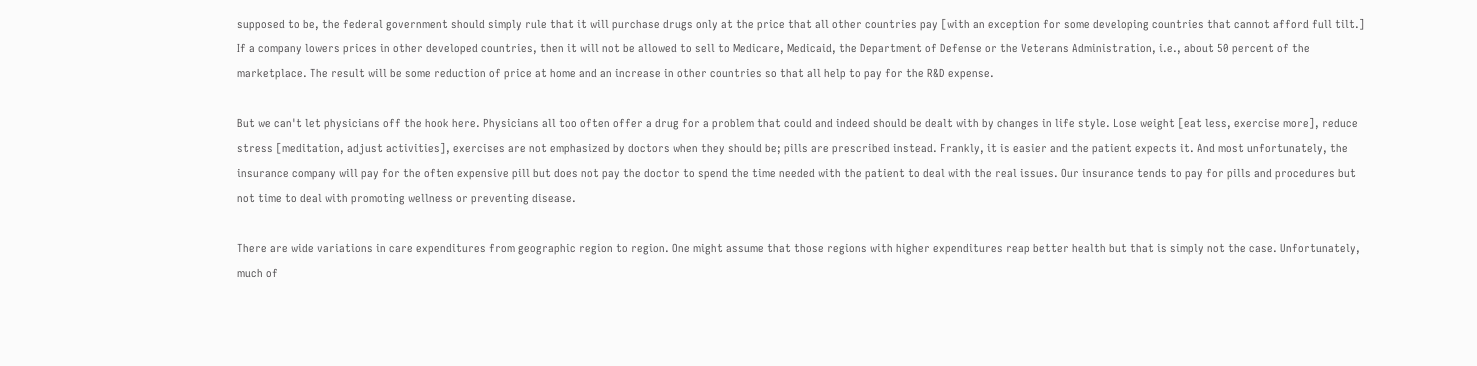supposed to be, the federal government should simply rule that it will purchase drugs only at the price that all other countries pay [with an exception for some developing countries that cannot afford full tilt.] If a company lowers prices in other developed countries, then it will not be allowed to sell to Medicare, Medicaid, the Department of Defense or the Veterans Administration, i.e., about 50 percent of the marketplace. The result will be some reduction of price at home and an increase in other countries so that all help to pay for the R&D expense.

But we can't let physicians off the hook here. Physicians all too often offer a drug for a problem that could and indeed should be dealt with by changes in life style. Lose weight [eat less, exercise more], reduce stress [meditation, adjust activities], exercises are not emphasized by doctors when they should be; pills are prescribed instead. Frankly, it is easier and the patient expects it. And most unfortunately, the insurance company will pay for the often expensive pill but does not pay the doctor to spend the time needed with the patient to deal with the real issues. Our insurance tends to pay for pills and procedures but not time to deal with promoting wellness or preventing disease.

There are wide variations in care expenditures from geographic region to region. One might assume that those regions with higher expenditures reap better health but that is simply not the case. Unfortunately, much of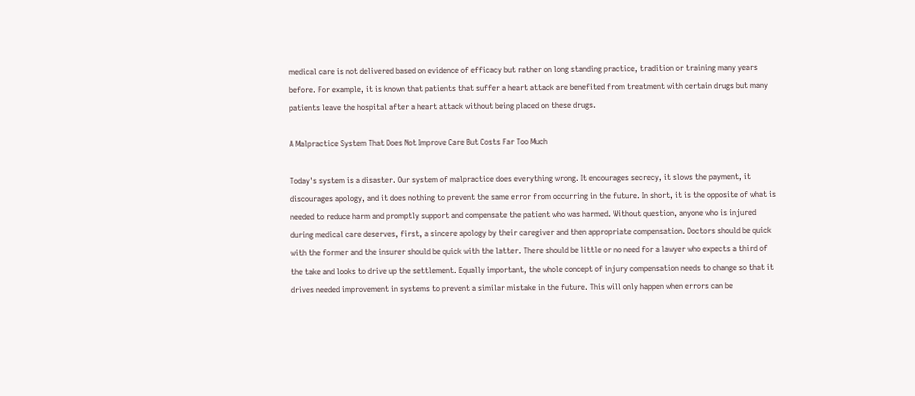medical care is not delivered based on evidence of efficacy but rather on long standing practice, tradition or training many years before. For example, it is known that patients that suffer a heart attack are benefited from treatment with certain drugs but many patients leave the hospital after a heart attack without being placed on these drugs.

A Malpractice System That Does Not Improve Care But Costs Far Too Much

Today's system is a disaster. Our system of malpractice does everything wrong. It encourages secrecy, it slows the payment, it discourages apology, and it does nothing to prevent the same error from occurring in the future. In short, it is the opposite of what is needed to reduce harm and promptly support and compensate the patient who was harmed. Without question, anyone who is injured during medical care deserves, first, a sincere apology by their caregiver and then appropriate compensation. Doctors should be quick with the former and the insurer should be quick with the latter. There should be little or no need for a lawyer who expects a third of the take and looks to drive up the settlement. Equally important, the whole concept of injury compensation needs to change so that it drives needed improvement in systems to prevent a similar mistake in the future. This will only happen when errors can be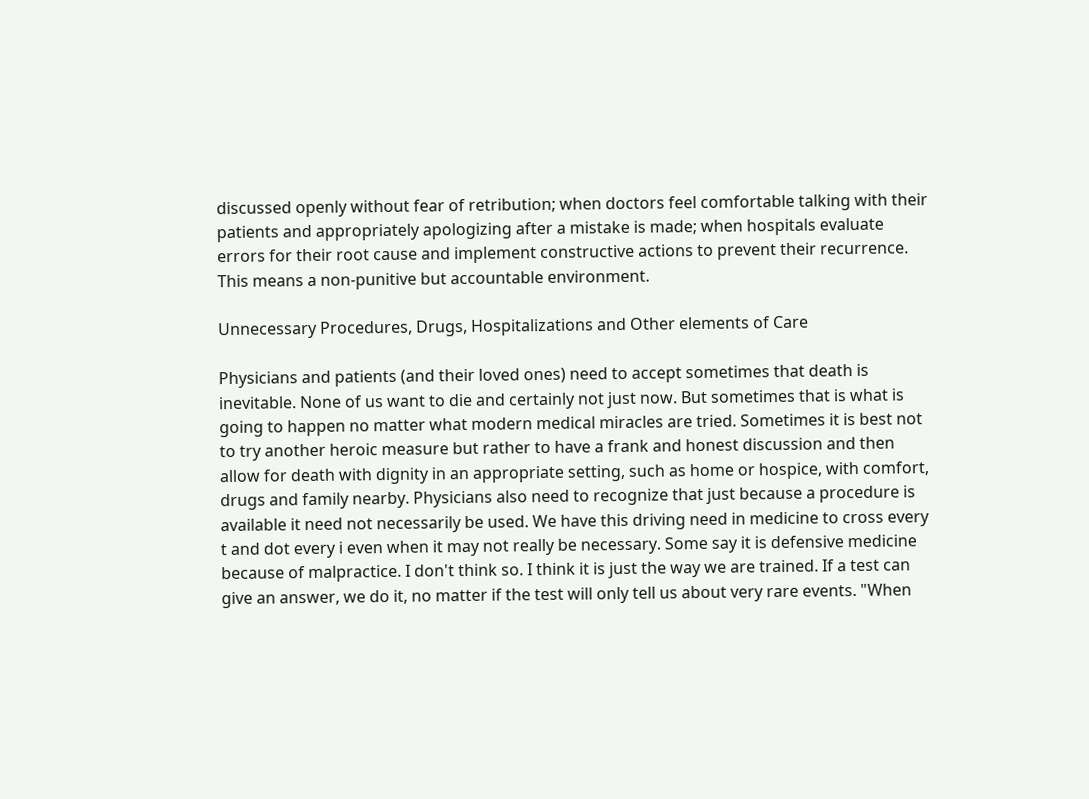discussed openly without fear of retribution; when doctors feel comfortable talking with their patients and appropriately apologizing after a mistake is made; when hospitals evaluate errors for their root cause and implement constructive actions to prevent their recurrence. This means a non-punitive but accountable environment.

Unnecessary Procedures, Drugs, Hospitalizations and Other elements of Care

Physicians and patients (and their loved ones) need to accept sometimes that death is inevitable. None of us want to die and certainly not just now. But sometimes that is what is going to happen no matter what modern medical miracles are tried. Sometimes it is best not to try another heroic measure but rather to have a frank and honest discussion and then allow for death with dignity in an appropriate setting, such as home or hospice, with comfort, drugs and family nearby. Physicians also need to recognize that just because a procedure is available it need not necessarily be used. We have this driving need in medicine to cross every t and dot every i even when it may not really be necessary. Some say it is defensive medicine because of malpractice. I don't think so. I think it is just the way we are trained. If a test can give an answer, we do it, no matter if the test will only tell us about very rare events. "When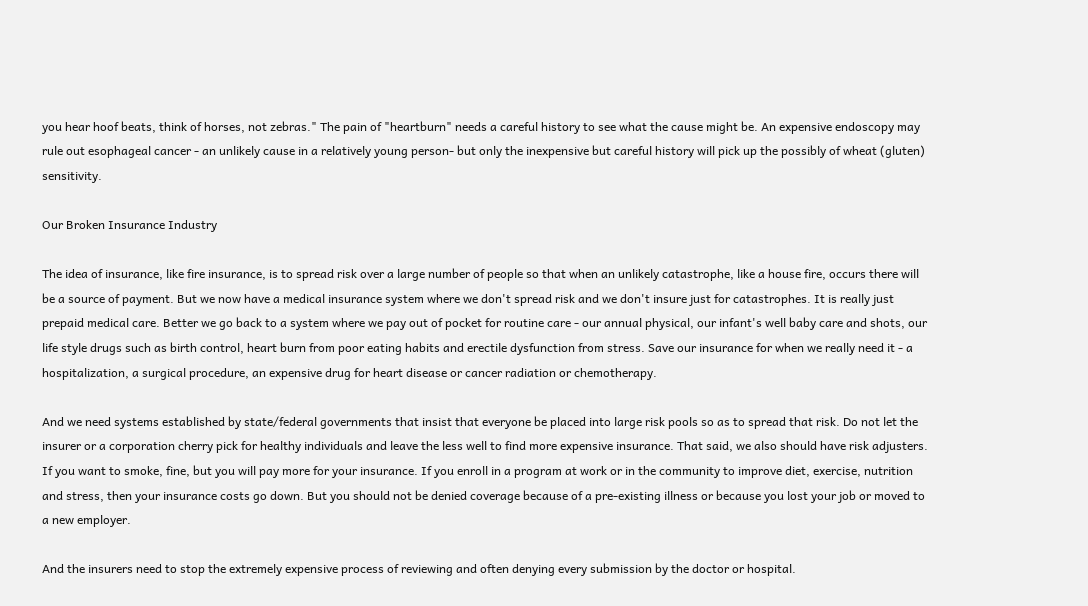you hear hoof beats, think of horses, not zebras." The pain of "heartburn" needs a careful history to see what the cause might be. An expensive endoscopy may rule out esophageal cancer - an unlikely cause in a relatively young person- but only the inexpensive but careful history will pick up the possibly of wheat (gluten) sensitivity.

Our Broken Insurance Industry

The idea of insurance, like fire insurance, is to spread risk over a large number of people so that when an unlikely catastrophe, like a house fire, occurs there will be a source of payment. But we now have a medical insurance system where we don't spread risk and we don't insure just for catastrophes. It is really just prepaid medical care. Better we go back to a system where we pay out of pocket for routine care - our annual physical, our infant's well baby care and shots, our life style drugs such as birth control, heart burn from poor eating habits and erectile dysfunction from stress. Save our insurance for when we really need it - a hospitalization, a surgical procedure, an expensive drug for heart disease or cancer radiation or chemotherapy.

And we need systems established by state/federal governments that insist that everyone be placed into large risk pools so as to spread that risk. Do not let the insurer or a corporation cherry pick for healthy individuals and leave the less well to find more expensive insurance. That said, we also should have risk adjusters. If you want to smoke, fine, but you will pay more for your insurance. If you enroll in a program at work or in the community to improve diet, exercise, nutrition and stress, then your insurance costs go down. But you should not be denied coverage because of a pre-existing illness or because you lost your job or moved to a new employer.

And the insurers need to stop the extremely expensive process of reviewing and often denying every submission by the doctor or hospital.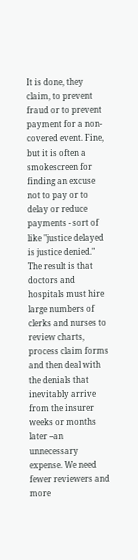It is done, they claim, to prevent fraud or to prevent payment for a non-covered event. Fine, but it is often a smokescreen for finding an excuse not to pay or to delay or reduce payments - sort of like "justice delayed is justice denied." The result is that doctors and hospitals must hire large numbers of clerks and nurses to review charts, process claim forms and then deal with the denials that inevitably arrive from the insurer weeks or months later --an unnecessary expense. We need fewer reviewers and more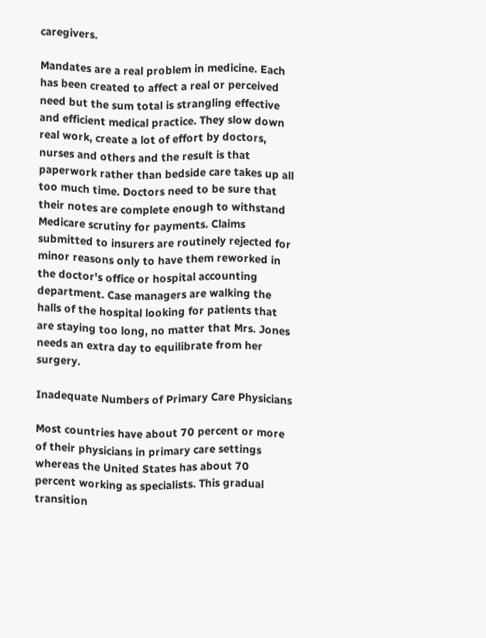caregivers.

Mandates are a real problem in medicine. Each has been created to affect a real or perceived need but the sum total is strangling effective and efficient medical practice. They slow down real work, create a lot of effort by doctors, nurses and others and the result is that paperwork rather than bedside care takes up all too much time. Doctors need to be sure that their notes are complete enough to withstand Medicare scrutiny for payments. Claims submitted to insurers are routinely rejected for minor reasons only to have them reworked in the doctor's office or hospital accounting department. Case managers are walking the halls of the hospital looking for patients that are staying too long, no matter that Mrs. Jones needs an extra day to equilibrate from her surgery.

Inadequate Numbers of Primary Care Physicians

Most countries have about 70 percent or more of their physicians in primary care settings whereas the United States has about 70 percent working as specialists. This gradual transition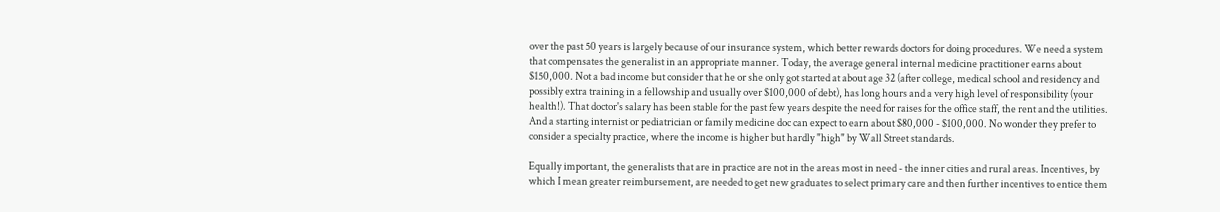over the past 50 years is largely because of our insurance system, which better rewards doctors for doing procedures. We need a system that compensates the generalist in an appropriate manner. Today, the average general internal medicine practitioner earns about $150,000. Not a bad income but consider that he or she only got started at about age 32 (after college, medical school and residency and possibly extra training in a fellowship and usually over $100,000 of debt), has long hours and a very high level of responsibility (your health!). That doctor's salary has been stable for the past few years despite the need for raises for the office staff, the rent and the utilities. And a starting internist or pediatrician or family medicine doc can expect to earn about $80,000 - $100,000. No wonder they prefer to consider a specialty practice, where the income is higher but hardly "high" by Wall Street standards.

Equally important, the generalists that are in practice are not in the areas most in need - the inner cities and rural areas. Incentives, by which I mean greater reimbursement, are needed to get new graduates to select primary care and then further incentives to entice them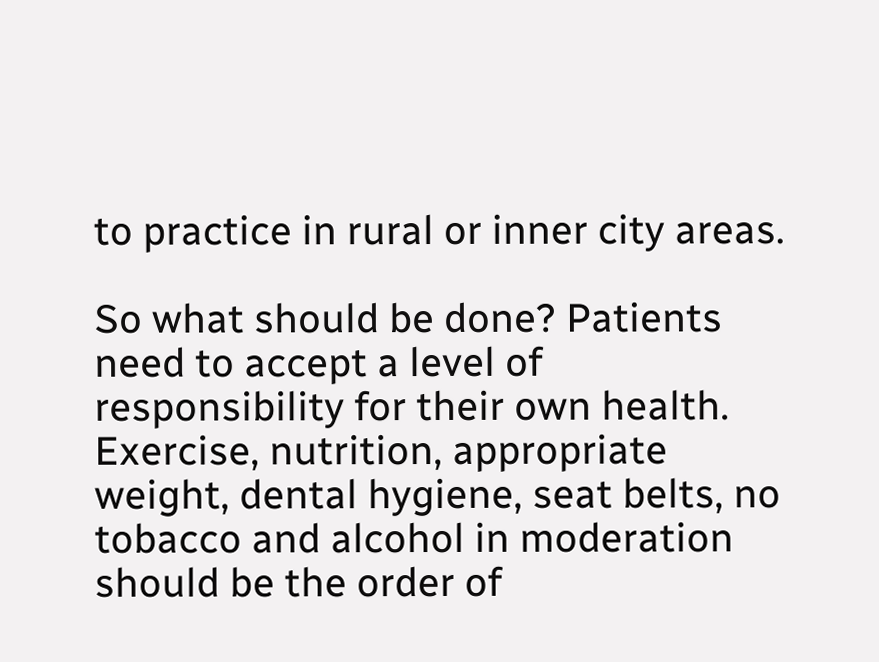to practice in rural or inner city areas.

So what should be done? Patients need to accept a level of responsibility for their own health. Exercise, nutrition, appropriate weight, dental hygiene, seat belts, no tobacco and alcohol in moderation should be the order of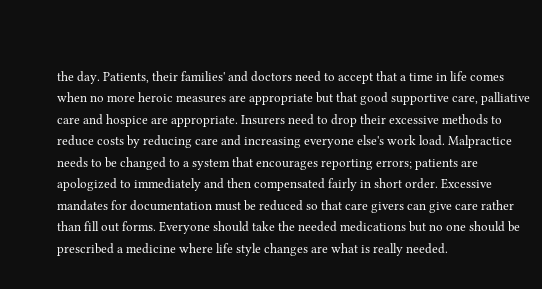the day. Patients, their families' and doctors need to accept that a time in life comes when no more heroic measures are appropriate but that good supportive care, palliative care and hospice are appropriate. Insurers need to drop their excessive methods to reduce costs by reducing care and increasing everyone else's work load. Malpractice needs to be changed to a system that encourages reporting errors; patients are apologized to immediately and then compensated fairly in short order. Excessive mandates for documentation must be reduced so that care givers can give care rather than fill out forms. Everyone should take the needed medications but no one should be prescribed a medicine where life style changes are what is really needed.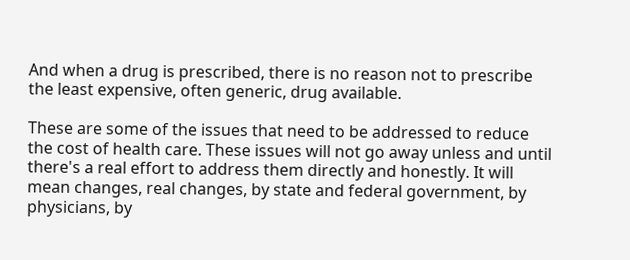And when a drug is prescribed, there is no reason not to prescribe the least expensive, often generic, drug available.

These are some of the issues that need to be addressed to reduce the cost of health care. These issues will not go away unless and until there's a real effort to address them directly and honestly. It will mean changes, real changes, by state and federal government, by physicians, by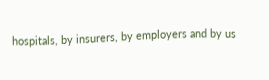hospitals, by insurers, by employers and by us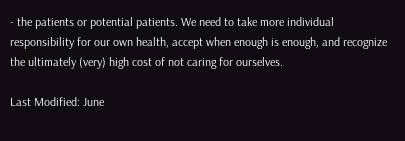- the patients or potential patients. We need to take more individual responsibility for our own health, accept when enough is enough, and recognize the ultimately (very) high cost of not caring for ourselves.

Last Modified: June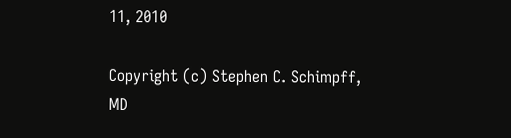11, 2010

Copyright (c) Stephen C. Schimpff, MD